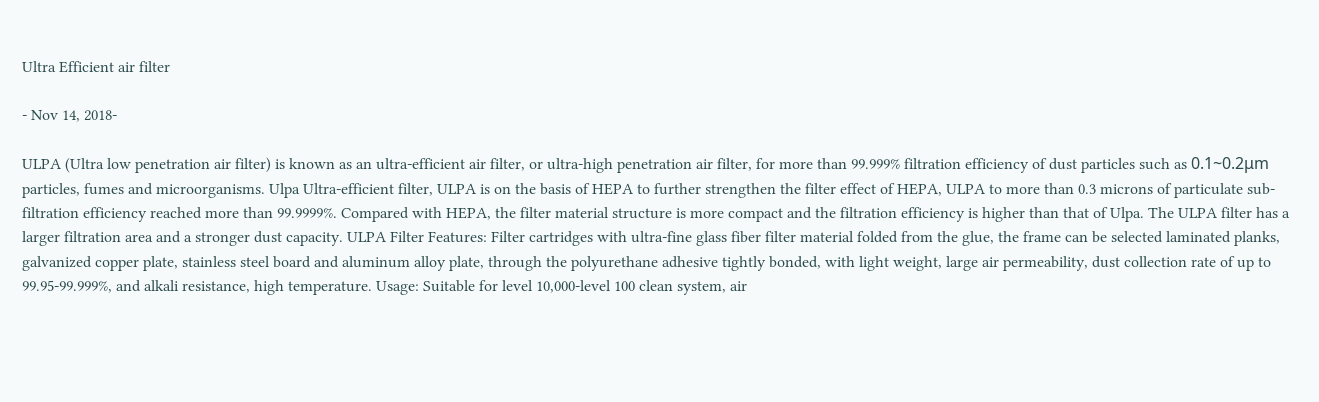Ultra Efficient air filter

- Nov 14, 2018-

ULPA (Ultra low penetration air filter) is known as an ultra-efficient air filter, or ultra-high penetration air filter, for more than 99.999% filtration efficiency of dust particles such as 0.1~0.2μm particles, fumes and microorganisms. Ulpa Ultra-efficient filter, ULPA is on the basis of HEPA to further strengthen the filter effect of HEPA, ULPA to more than 0.3 microns of particulate sub-filtration efficiency reached more than 99.9999%. Compared with HEPA, the filter material structure is more compact and the filtration efficiency is higher than that of Ulpa. The ULPA filter has a larger filtration area and a stronger dust capacity. ULPA Filter Features: Filter cartridges with ultra-fine glass fiber filter material folded from the glue, the frame can be selected laminated planks, galvanized copper plate, stainless steel board and aluminum alloy plate, through the polyurethane adhesive tightly bonded, with light weight, large air permeability, dust collection rate of up to 99.95-99.999%, and alkali resistance, high temperature. Usage: Suitable for level 10,000-level 100 clean system, air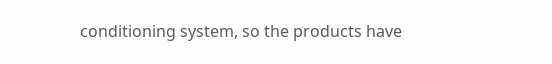conditioning system, so the products have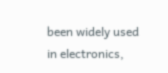been widely used in electronics,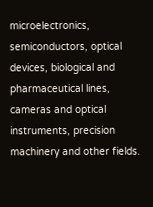microelectronics, semiconductors, optical devices, biological and pharmaceutical lines, cameras and optical instruments, precision machinery and other fields.